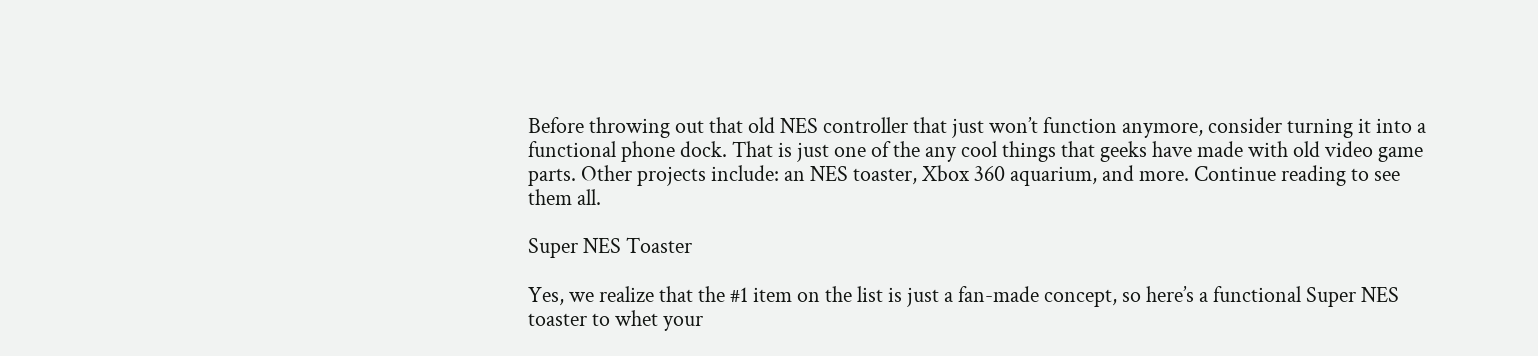Before throwing out that old NES controller that just won’t function anymore, consider turning it into a functional phone dock. That is just one of the any cool things that geeks have made with old video game parts. Other projects include: an NES toaster, Xbox 360 aquarium, and more. Continue reading to see them all.

Super NES Toaster

Yes, we realize that the #1 item on the list is just a fan-made concept, so here’s a functional Super NES toaster to whet your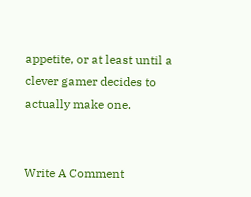appetite, or at least until a clever gamer decides to actually make one.


Write A Comment